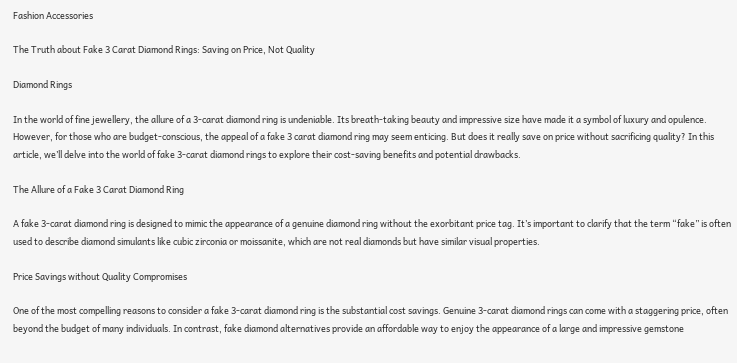Fashion Accessories

The Truth about Fake 3 Carat Diamond Rings: Saving on Price, Not Quality

Diamond Rings

In the world of fine jewellery, the allure of a 3-carat diamond ring is undeniable. Its breath-taking beauty and impressive size have made it a symbol of luxury and opulence. However, for those who are budget-conscious, the appeal of a fake 3 carat diamond ring may seem enticing. But does it really save on price without sacrificing quality? In this article, we’ll delve into the world of fake 3-carat diamond rings to explore their cost-saving benefits and potential drawbacks.

The Allure of a Fake 3 Carat Diamond Ring

A fake 3-carat diamond ring is designed to mimic the appearance of a genuine diamond ring without the exorbitant price tag. It’s important to clarify that the term “fake” is often used to describe diamond simulants like cubic zirconia or moissanite, which are not real diamonds but have similar visual properties.

Price Savings without Quality Compromises

One of the most compelling reasons to consider a fake 3-carat diamond ring is the substantial cost savings. Genuine 3-carat diamond rings can come with a staggering price, often beyond the budget of many individuals. In contrast, fake diamond alternatives provide an affordable way to enjoy the appearance of a large and impressive gemstone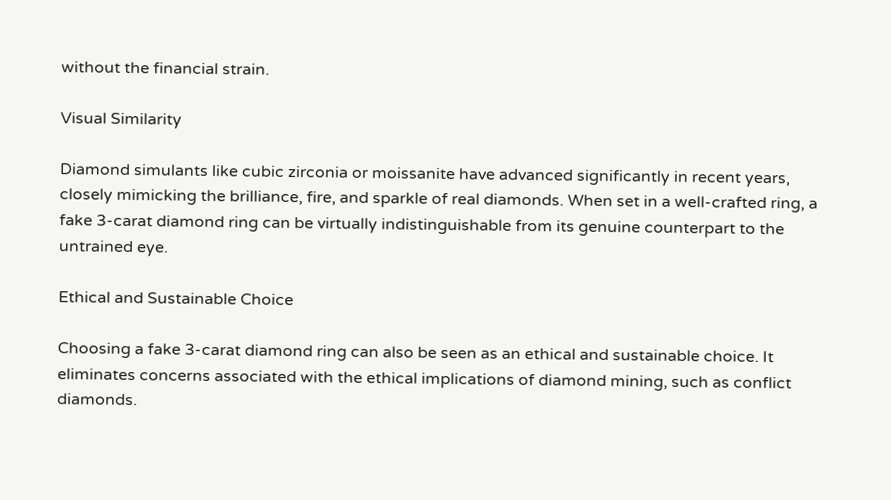without the financial strain.

Visual Similarity

Diamond simulants like cubic zirconia or moissanite have advanced significantly in recent years, closely mimicking the brilliance, fire, and sparkle of real diamonds. When set in a well-crafted ring, a fake 3-carat diamond ring can be virtually indistinguishable from its genuine counterpart to the untrained eye.

Ethical and Sustainable Choice

Choosing a fake 3-carat diamond ring can also be seen as an ethical and sustainable choice. It eliminates concerns associated with the ethical implications of diamond mining, such as conflict diamonds.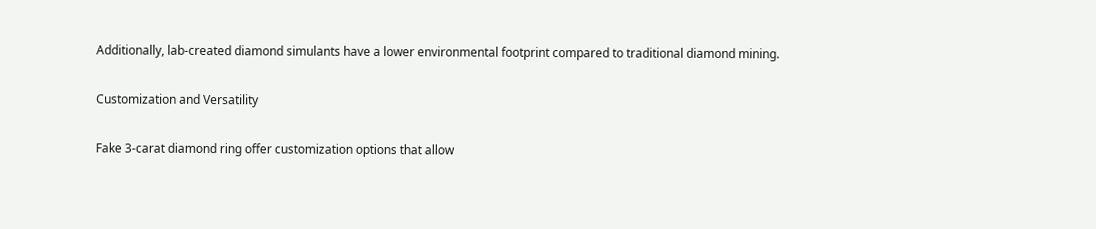Additionally, lab-created diamond simulants have a lower environmental footprint compared to traditional diamond mining.

Customization and Versatility

Fake 3-carat diamond ring offer customization options that allow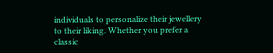individuals to personalize their jewellery to their liking. Whether you prefer a classic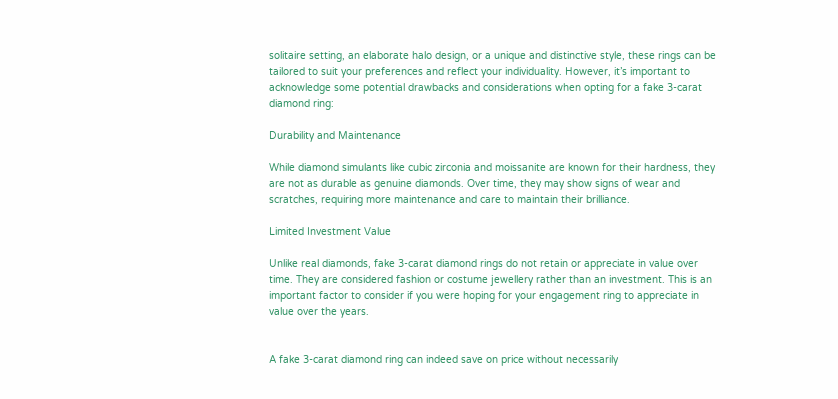solitaire setting, an elaborate halo design, or a unique and distinctive style, these rings can be tailored to suit your preferences and reflect your individuality. However, it’s important to acknowledge some potential drawbacks and considerations when opting for a fake 3-carat diamond ring:

Durability and Maintenance

While diamond simulants like cubic zirconia and moissanite are known for their hardness, they are not as durable as genuine diamonds. Over time, they may show signs of wear and scratches, requiring more maintenance and care to maintain their brilliance.

Limited Investment Value

Unlike real diamonds, fake 3-carat diamond rings do not retain or appreciate in value over time. They are considered fashion or costume jewellery rather than an investment. This is an important factor to consider if you were hoping for your engagement ring to appreciate in value over the years.


A fake 3-carat diamond ring can indeed save on price without necessarily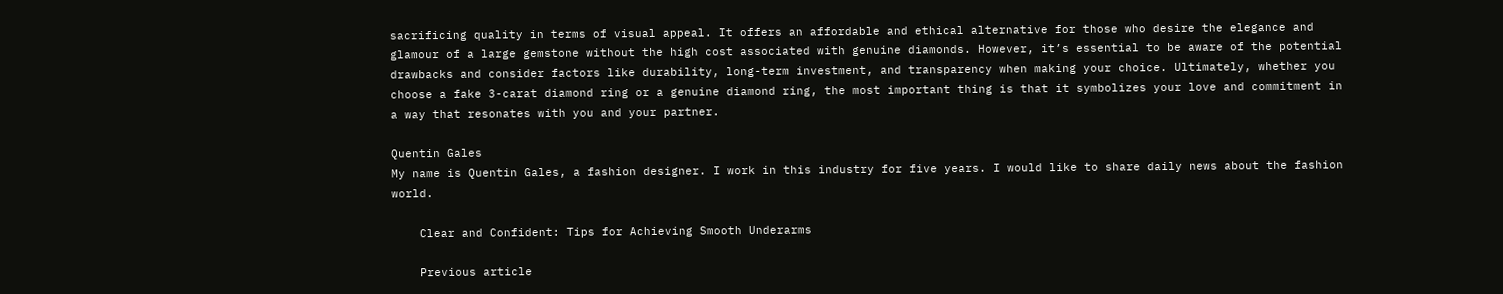sacrificing quality in terms of visual appeal. It offers an affordable and ethical alternative for those who desire the elegance and glamour of a large gemstone without the high cost associated with genuine diamonds. However, it’s essential to be aware of the potential drawbacks and consider factors like durability, long-term investment, and transparency when making your choice. Ultimately, whether you choose a fake 3-carat diamond ring or a genuine diamond ring, the most important thing is that it symbolizes your love and commitment in a way that resonates with you and your partner.

Quentin Gales
My name is Quentin Gales, a fashion designer. I work in this industry for five years. I would like to share daily news about the fashion world.

    Clear and Confident: Tips for Achieving Smooth Underarms

    Previous article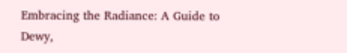Embracing the Radiance: A Guide to Dewy,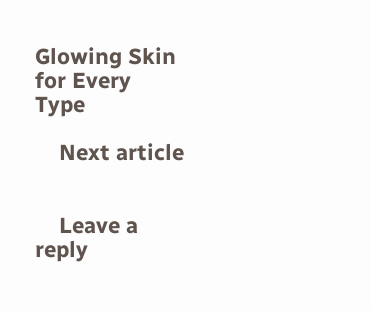Glowing Skin for Every Type

    Next article


    Leave a reply